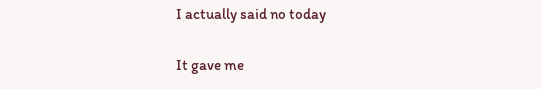I actually said no today

It gave me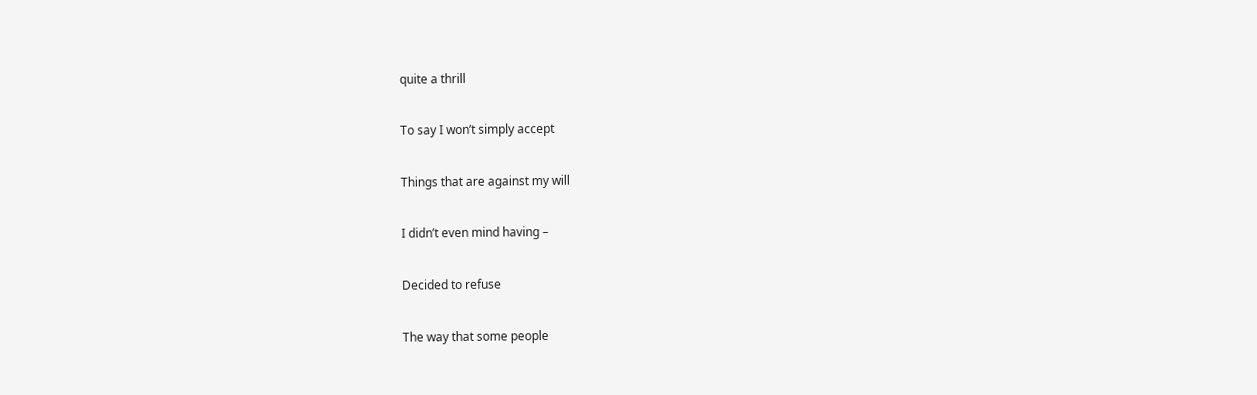quite a thrill

To say I won’t simply accept

Things that are against my will

I didn’t even mind having –

Decided to refuse

The way that some people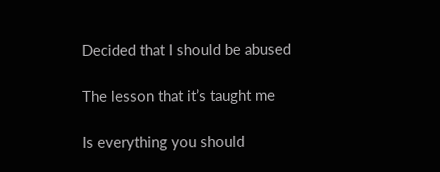Decided that I should be abused

The lesson that it’s taught me

Is everything you should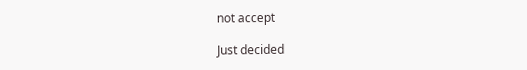not accept

Just decided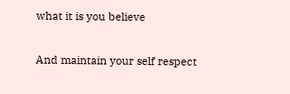what it is you believe

And maintain your self respect